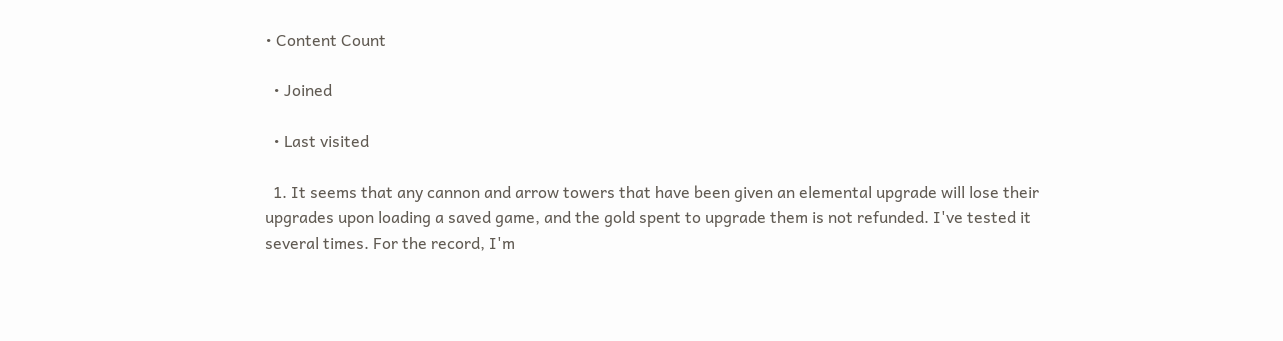• Content Count

  • Joined

  • Last visited

  1. It seems that any cannon and arrow towers that have been given an elemental upgrade will lose their upgrades upon loading a saved game, and the gold spent to upgrade them is not refunded. I've tested it several times. For the record, I'm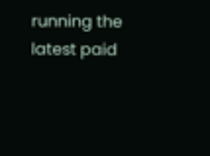running the latest paid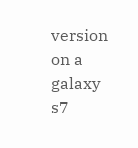version on a galaxy s7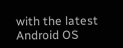with the latest Android OS